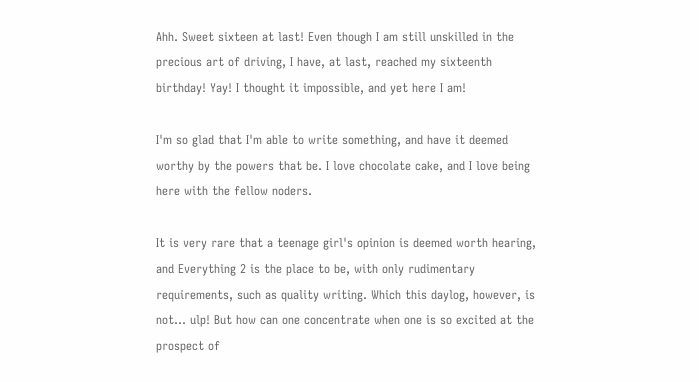Ahh. Sweet sixteen at last! Even though I am still unskilled in the precious art of driving, I have, at last, reached my sixteenth birthday! Yay! I thought it impossible, and yet here I am!

I'm so glad that I'm able to write something, and have it deemed worthy by the powers that be. I love chocolate cake, and I love being here with the fellow noders.

It is very rare that a teenage girl's opinion is deemed worth hearing, and Everything 2 is the place to be, with only rudimentary requirements, such as quality writing. Which this daylog, however, is not... ulp! But how can one concentrate when one is so excited at the prospect of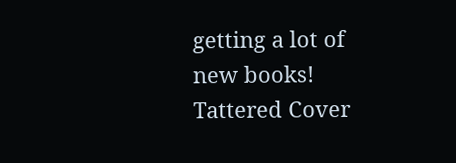getting a lot of new books! Tattered Cover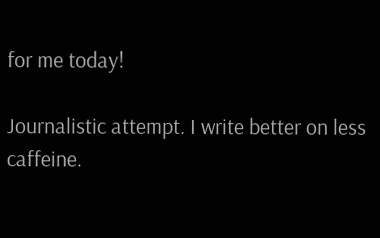for me today!

Journalistic attempt. I write better on less caffeine.